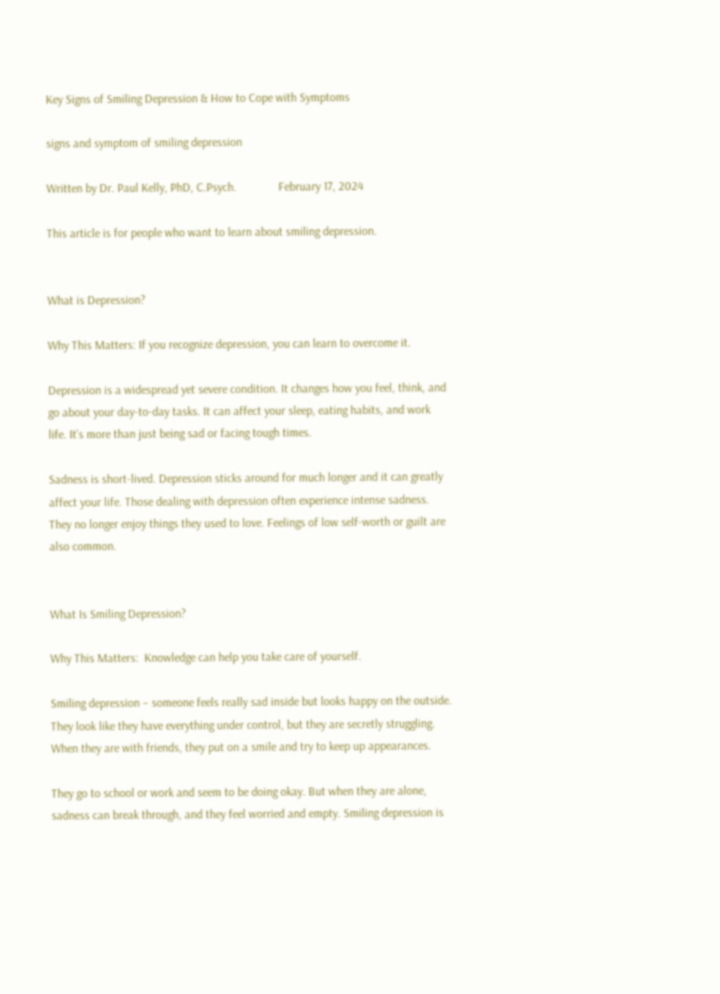Key Signs of Smiling Depression & How to Cope with Symptoms

signs and symptom of smiling depression

Written by Dr. Paul Kelly, PhD, C.Psych.              February 17, 2024

This article is for people who want to learn about smiling depression.


What is Depression?

Why This Matters: If you recognize depression, you can learn to overcome it.

Depression is a widespread yet severe condition. It changes how you feel, think, and go about your day-to-day tasks. It can affect your sleep, eating habits, and work life. It’s more than just being sad or facing tough times.

Sadness is short-lived. Depression sticks around for much longer and it can greatly affect your life. Those dealing with depression often experience intense sadness. They no longer enjoy things they used to love. Feelings of low self-worth or guilt are also common.


What Is Smiling Depression?

Why This Matters:  Knowledge can help you take care of yourself.

Smiling depression – someone feels really sad inside but looks happy on the outside. They look like they have everything under control, but they are secretly struggling. When they are with friends, they put on a smile and try to keep up appearances.

They go to school or work and seem to be doing okay. But when they are alone, sadness can break through, and they feel worried and empty. Smiling depression is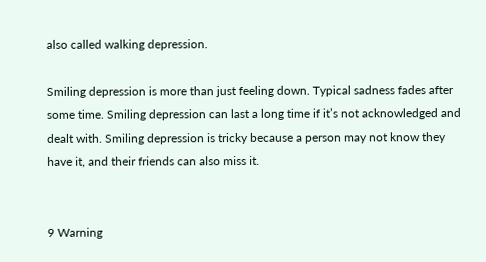also called walking depression.

Smiling depression is more than just feeling down. Typical sadness fades after some time. Smiling depression can last a long time if it’s not acknowledged and dealt with. Smiling depression is tricky because a person may not know they have it, and their friends can also miss it.


9 Warning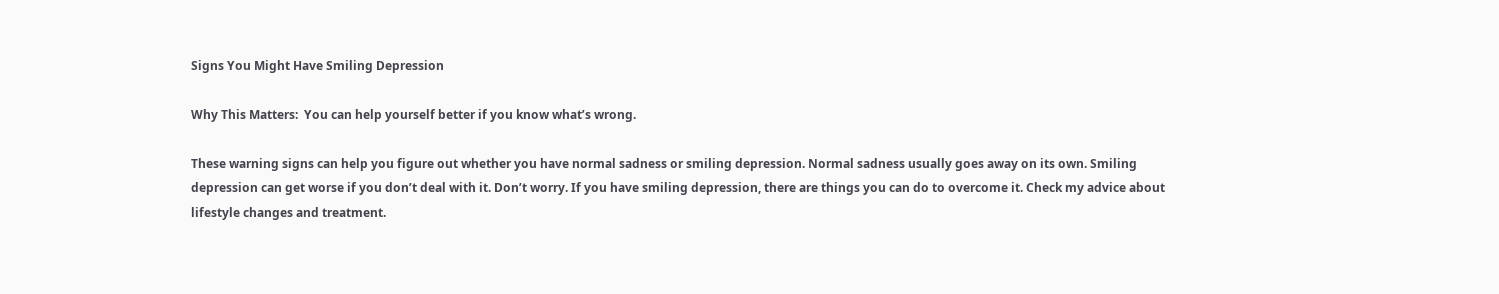Signs You Might Have Smiling Depression

Why This Matters:  You can help yourself better if you know what’s wrong.

These warning signs can help you figure out whether you have normal sadness or smiling depression. Normal sadness usually goes away on its own. Smiling depression can get worse if you don’t deal with it. Don’t worry. If you have smiling depression, there are things you can do to overcome it. Check my advice about lifestyle changes and treatment.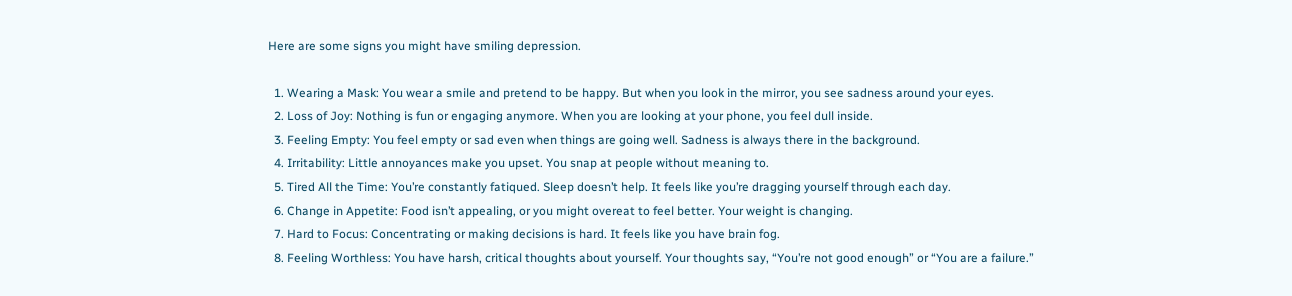Here are some signs you might have smiling depression.

  1. Wearing a Mask: You wear a smile and pretend to be happy. But when you look in the mirror, you see sadness around your eyes.
  2. Loss of Joy: Nothing is fun or engaging anymore. When you are looking at your phone, you feel dull inside.
  3. Feeling Empty: You feel empty or sad even when things are going well. Sadness is always there in the background.
  4. Irritability: Little annoyances make you upset. You snap at people without meaning to.
  5. Tired All the Time: You’re constantly fatiqued. Sleep doesn’t help. It feels like you’re dragging yourself through each day.
  6. Change in Appetite: Food isn’t appealing, or you might overeat to feel better. Your weight is changing.
  7. Hard to Focus: Concentrating or making decisions is hard. It feels like you have brain fog.
  8. Feeling Worthless: You have harsh, critical thoughts about yourself. Your thoughts say, “You’re not good enough” or “You are a failure.”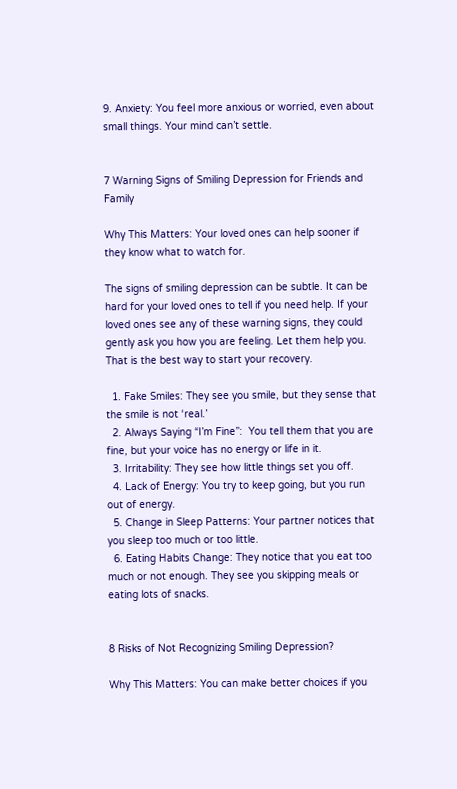9. Anxiety: You feel more anxious or worried, even about small things. Your mind can’t settle.


7 Warning Signs of Smiling Depression for Friends and Family

Why This Matters: Your loved ones can help sooner if they know what to watch for.

The signs of smiling depression can be subtle. It can be hard for your loved ones to tell if you need help. If your loved ones see any of these warning signs, they could gently ask you how you are feeling. Let them help you. That is the best way to start your recovery.

  1. Fake Smiles: They see you smile, but they sense that the smile is not ‘real.’
  2. Always Saying “I’m Fine”:  You tell them that you are fine, but your voice has no energy or life in it.
  3. Irritability: They see how little things set you off.
  4. Lack of Energy: You try to keep going, but you run out of energy.
  5. Change in Sleep Patterns: Your partner notices that you sleep too much or too little.
  6. Eating Habits Change: They notice that you eat too much or not enough. They see you skipping meals or eating lots of snacks.


8 Risks of Not Recognizing Smiling Depression?

Why This Matters: You can make better choices if you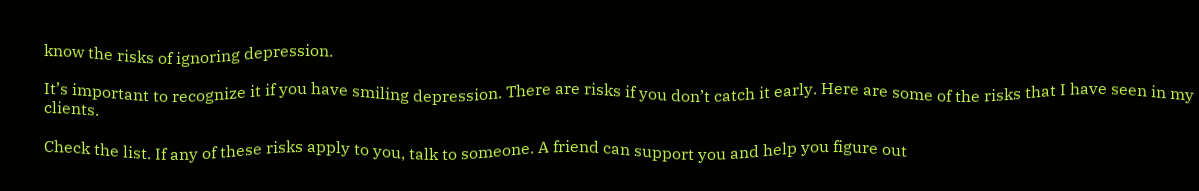know the risks of ignoring depression.

It’s important to recognize it if you have smiling depression. There are risks if you don’t catch it early. Here are some of the risks that I have seen in my clients.

Check the list. If any of these risks apply to you, talk to someone. A friend can support you and help you figure out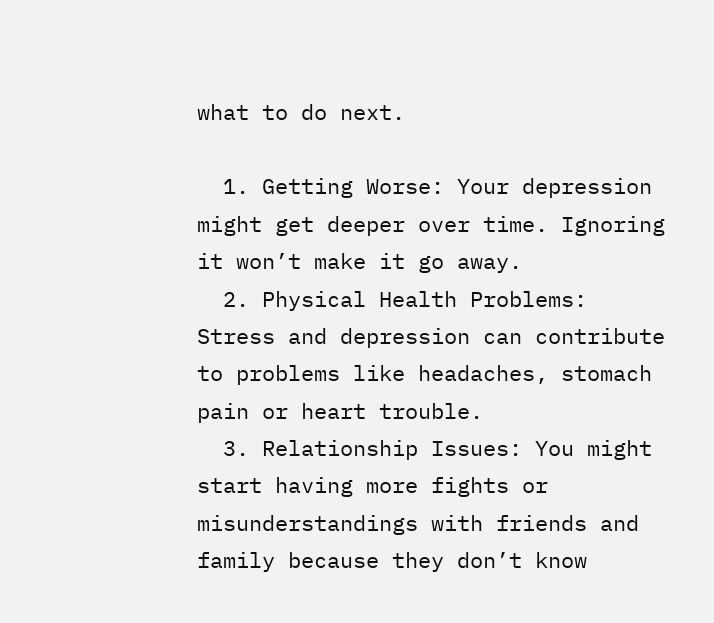what to do next.

  1. Getting Worse: Your depression might get deeper over time. Ignoring it won’t make it go away.
  2. Physical Health Problems: Stress and depression can contribute to problems like headaches, stomach pain or heart trouble.
  3. Relationship Issues: You might start having more fights or misunderstandings with friends and family because they don’t know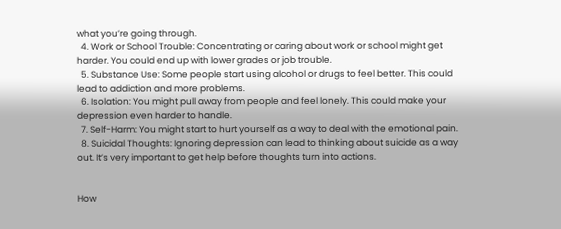what you’re going through.
  4. Work or School Trouble: Concentrating or caring about work or school might get harder. You could end up with lower grades or job trouble.
  5. Substance Use: Some people start using alcohol or drugs to feel better. This could lead to addiction and more problems.
  6. Isolation: You might pull away from people and feel lonely. This could make your depression even harder to handle.
  7. Self-Harm: You might start to hurt yourself as a way to deal with the emotional pain.
  8. Suicidal Thoughts: Ignoring depression can lead to thinking about suicide as a way out. It’s very important to get help before thoughts turn into actions.


How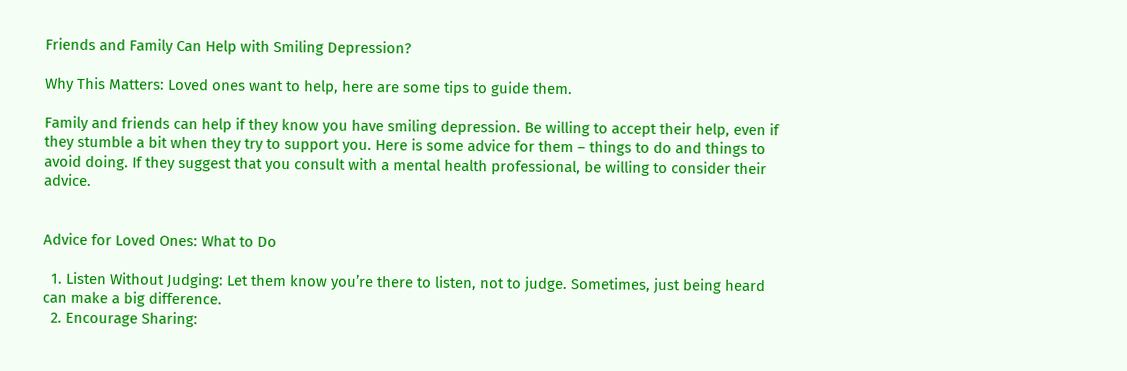Friends and Family Can Help with Smiling Depression?

Why This Matters: Loved ones want to help, here are some tips to guide them.

Family and friends can help if they know you have smiling depression. Be willing to accept their help, even if they stumble a bit when they try to support you. Here is some advice for them – things to do and things to avoid doing. If they suggest that you consult with a mental health professional, be willing to consider their advice.


Advice for Loved Ones: What to Do

  1. Listen Without Judging: Let them know you’re there to listen, not to judge. Sometimes, just being heard can make a big difference.
  2. Encourage Sharing: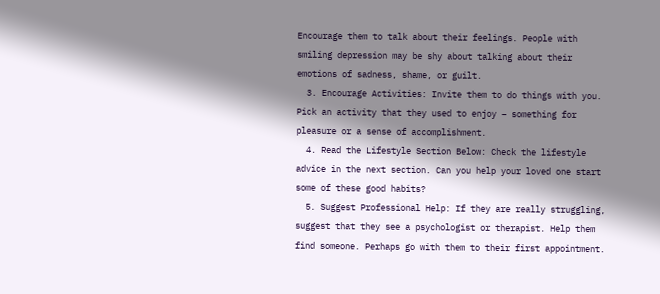Encourage them to talk about their feelings. People with smiling depression may be shy about talking about their emotions of sadness, shame, or guilt.
  3. Encourage Activities: Invite them to do things with you. Pick an activity that they used to enjoy – something for pleasure or a sense of accomplishment.
  4. Read the Lifestyle Section Below: Check the lifestyle advice in the next section. Can you help your loved one start some of these good habits?
  5. Suggest Professional Help: If they are really struggling, suggest that they see a psychologist or therapist. Help them find someone. Perhaps go with them to their first appointment.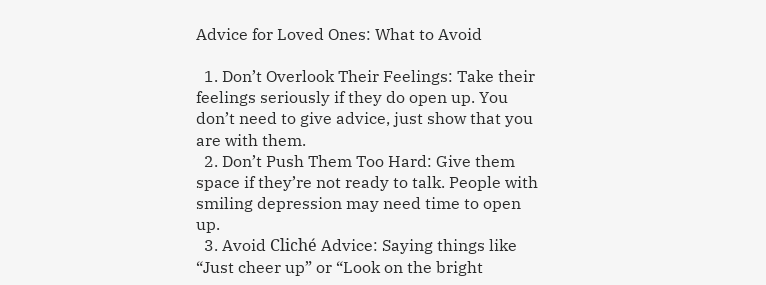Advice for Loved Ones: What to Avoid

  1. Don’t Overlook Their Feelings: Take their feelings seriously if they do open up. You don’t need to give advice, just show that you are with them.
  2. Don’t Push Them Too Hard: Give them space if they’re not ready to talk. People with smiling depression may need time to open up.
  3. Avoid Cliché Advice: Saying things like “Just cheer up” or “Look on the bright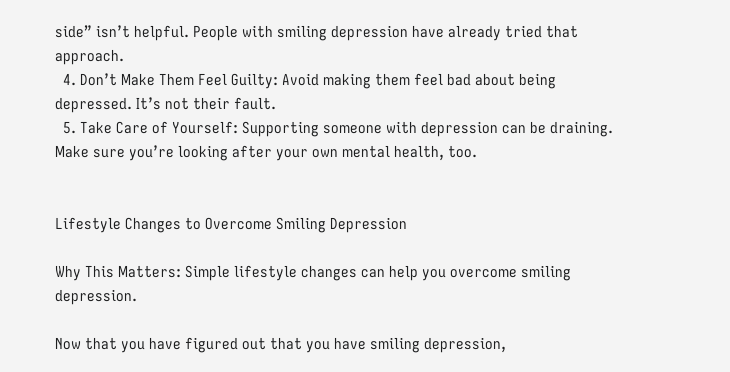side” isn’t helpful. People with smiling depression have already tried that approach.
  4. Don’t Make Them Feel Guilty: Avoid making them feel bad about being depressed. It’s not their fault.
  5. Take Care of Yourself: Supporting someone with depression can be draining. Make sure you’re looking after your own mental health, too.


Lifestyle Changes to Overcome Smiling Depression

Why This Matters: Simple lifestyle changes can help you overcome smiling depression.

Now that you have figured out that you have smiling depression,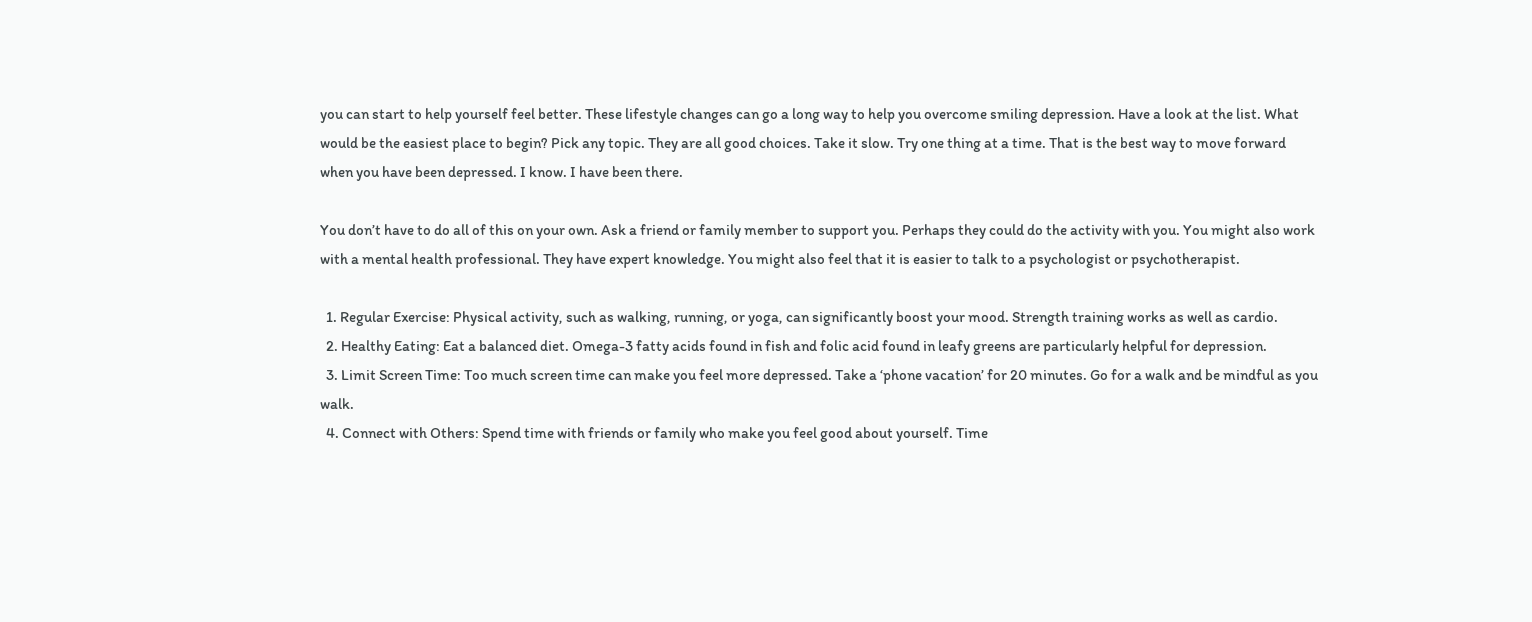you can start to help yourself feel better. These lifestyle changes can go a long way to help you overcome smiling depression. Have a look at the list. What would be the easiest place to begin? Pick any topic. They are all good choices. Take it slow. Try one thing at a time. That is the best way to move forward when you have been depressed. I know. I have been there.

You don’t have to do all of this on your own. Ask a friend or family member to support you. Perhaps they could do the activity with you. You might also work with a mental health professional. They have expert knowledge. You might also feel that it is easier to talk to a psychologist or psychotherapist.

  1. Regular Exercise: Physical activity, such as walking, running, or yoga, can significantly boost your mood. Strength training works as well as cardio.
  2. Healthy Eating: Eat a balanced diet. Omega-3 fatty acids found in fish and folic acid found in leafy greens are particularly helpful for depression.
  3. Limit Screen Time: Too much screen time can make you feel more depressed. Take a ‘phone vacation’ for 20 minutes. Go for a walk and be mindful as you walk.
  4. Connect with Others: Spend time with friends or family who make you feel good about yourself. Time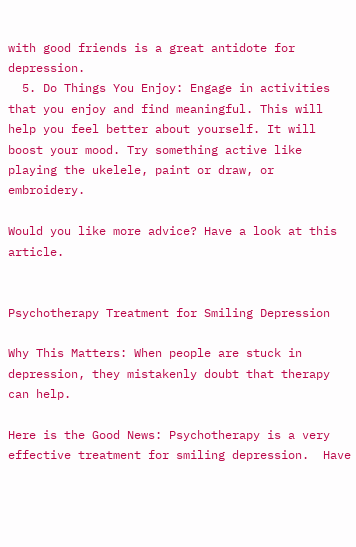with good friends is a great antidote for depression.
  5. Do Things You Enjoy: Engage in activities that you enjoy and find meaningful. This will help you feel better about yourself. It will boost your mood. Try something active like playing the ukelele, paint or draw, or embroidery.

Would you like more advice? Have a look at this article.


Psychotherapy Treatment for Smiling Depression

Why This Matters: When people are stuck in depression, they mistakenly doubt that therapy can help.

Here is the Good News: Psychotherapy is a very effective treatment for smiling depression.  Have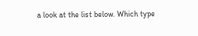a look at the list below. Which type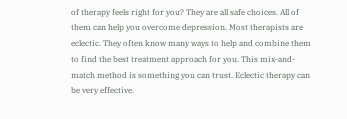of therapy feels right for you? They are all safe choices. All of them can help you overcome depression. Most therapists are eclectic. They often know many ways to help and combine them to find the best treatment approach for you. This mix-and-match method is something you can trust. Eclectic therapy can be very effective.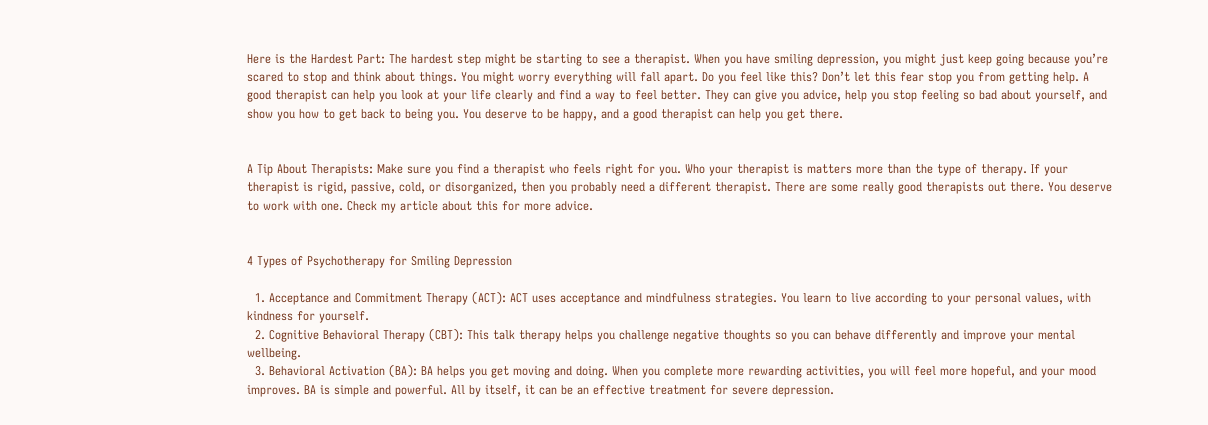Here is the Hardest Part: The hardest step might be starting to see a therapist. When you have smiling depression, you might just keep going because you’re scared to stop and think about things. You might worry everything will fall apart. Do you feel like this? Don’t let this fear stop you from getting help. A good therapist can help you look at your life clearly and find a way to feel better. They can give you advice, help you stop feeling so bad about yourself, and show you how to get back to being you. You deserve to be happy, and a good therapist can help you get there.


A Tip About Therapists: Make sure you find a therapist who feels right for you. Who your therapist is matters more than the type of therapy. If your therapist is rigid, passive, cold, or disorganized, then you probably need a different therapist. There are some really good therapists out there. You deserve to work with one. Check my article about this for more advice.


4 Types of Psychotherapy for Smiling Depression

  1. Acceptance and Commitment Therapy (ACT): ACT uses acceptance and mindfulness strategies. You learn to live according to your personal values, with kindness for yourself.
  2. Cognitive Behavioral Therapy (CBT): This talk therapy helps you challenge negative thoughts so you can behave differently and improve your mental wellbeing.
  3. Behavioral Activation (BA): BA helps you get moving and doing. When you complete more rewarding activities, you will feel more hopeful, and your mood improves. BA is simple and powerful. All by itself, it can be an effective treatment for severe depression.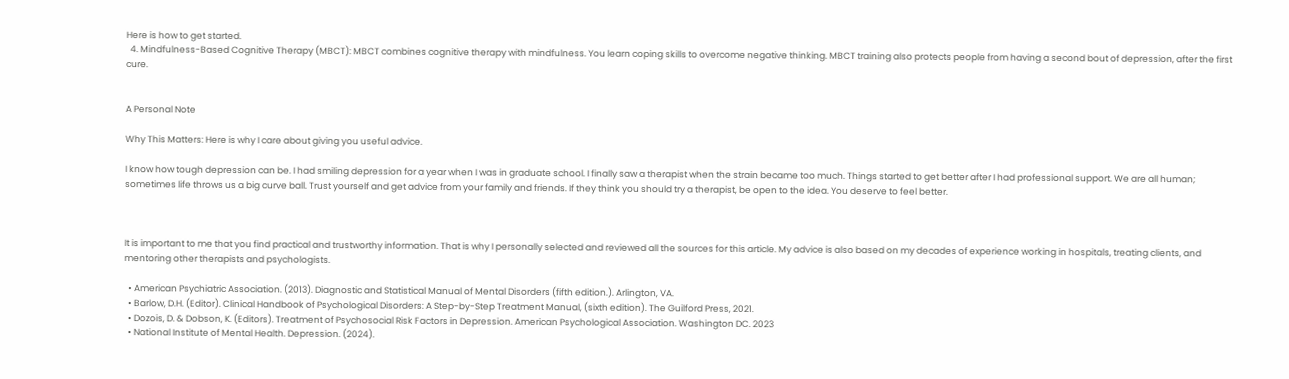Here is how to get started.
  4. Mindfulness-Based Cognitive Therapy (MBCT): MBCT combines cognitive therapy with mindfulness. You learn coping skills to overcome negative thinking. MBCT training also protects people from having a second bout of depression, after the first cure.


A Personal Note

Why This Matters: Here is why I care about giving you useful advice.

I know how tough depression can be. I had smiling depression for a year when I was in graduate school. I finally saw a therapist when the strain became too much. Things started to get better after I had professional support. We are all human; sometimes life throws us a big curve ball. Trust yourself and get advice from your family and friends. If they think you should try a therapist, be open to the idea. You deserve to feel better.



It is important to me that you find practical and trustworthy information. That is why I personally selected and reviewed all the sources for this article. My advice is also based on my decades of experience working in hospitals, treating clients, and mentoring other therapists and psychologists.

  • American Psychiatric Association. (2013). Diagnostic and Statistical Manual of Mental Disorders (fifth edition.). Arlington, VA.
  • Barlow, D.H. (Editor). Clinical Handbook of Psychological Disorders: A Step-by-Step Treatment Manual, (sixth edition). The Guilford Press, 2021.
  • Dozois, D. & Dobson, K. (Editors). Treatment of Psychosocial Risk Factors in Depression. American Psychological Association. Washington DC. 2023
  • National Institute of Mental Health. Depression. (2024).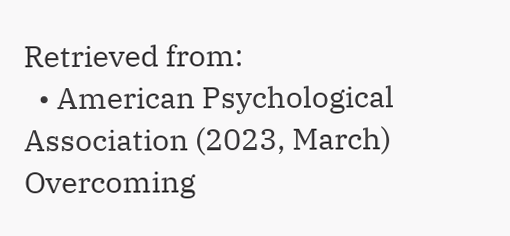Retrieved from:
  • American Psychological Association (2023, March) Overcoming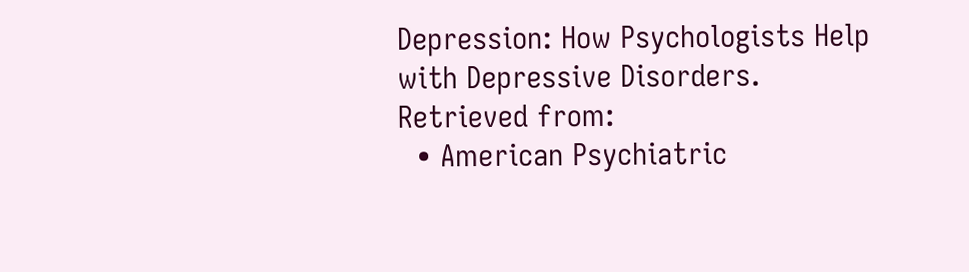Depression: How Psychologists Help with Depressive Disorders. Retrieved from:
  • American Psychiatric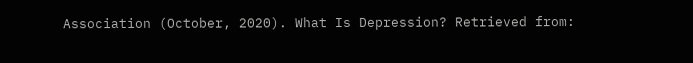Association (October, 2020). What Is Depression? Retrieved from: